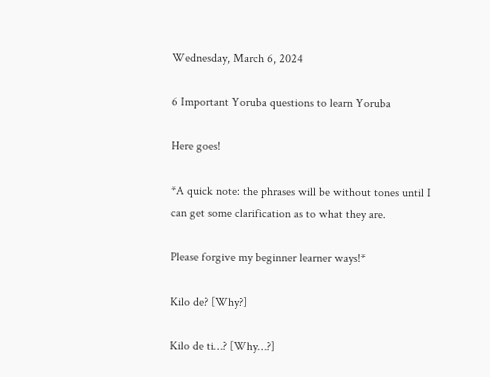Wednesday, March 6, 2024

6 Important Yoruba questions to learn Yoruba

Here goes!

*A quick note: the phrases will be without tones until I can get some clarification as to what they are.

Please forgive my beginner learner ways!*

Kilo de? [Why?]

Kilo de ti…? [Why…?]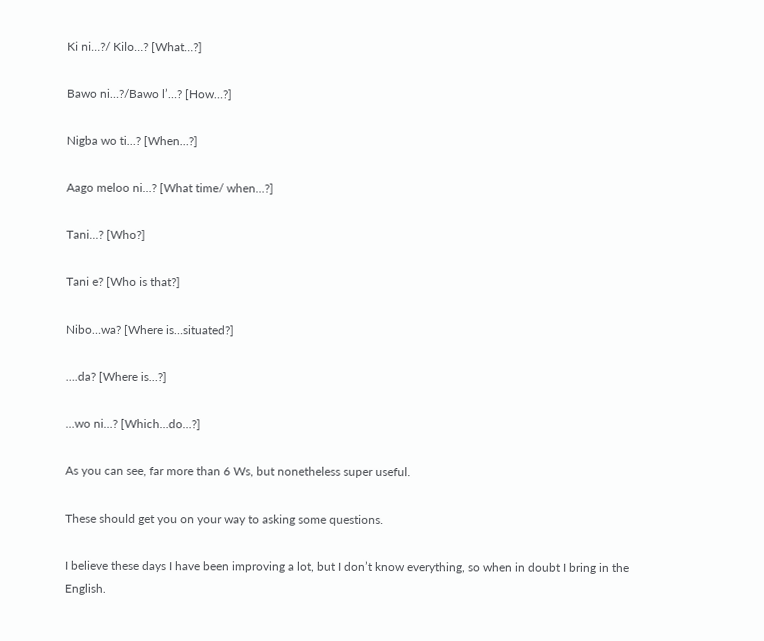Ki ni…?/ Kilo…? [What…?]

Bawo ni…?/Bawo l’…? [How…?]

Nigba wo ti…? [When…?]

Aago meloo ni…? [What time/ when…?]

Tani…? [Who?]

Tani e? [Who is that?]

Nibo…wa? [Where is…situated?]

….da? [Where is…?]

…wo ni…? [Which…do…?]

As you can see, far more than 6 Ws, but nonetheless super useful.

These should get you on your way to asking some questions.

I believe these days I have been improving a lot, but I don’t know everything, so when in doubt I bring in the English.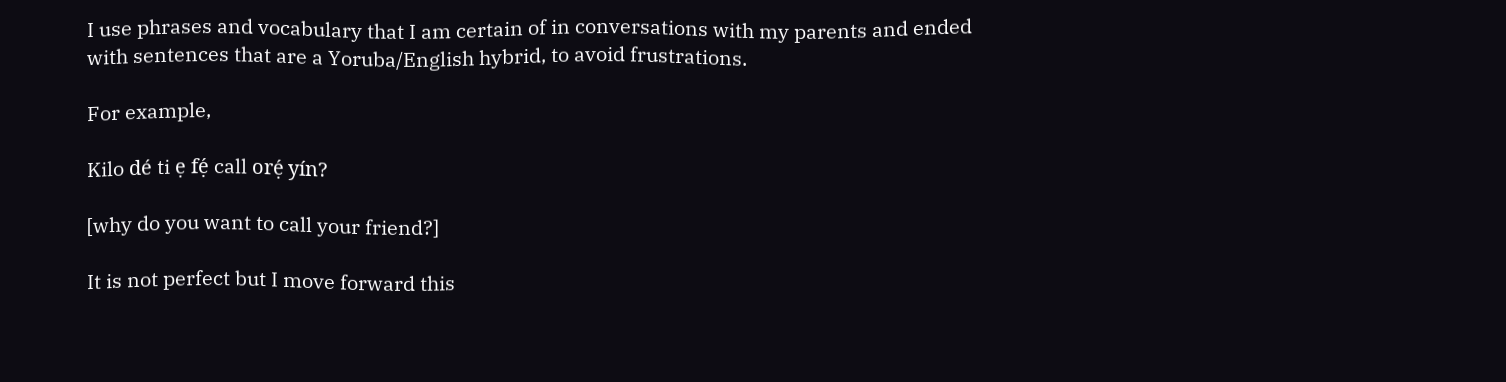I use phrases and vocabulary that I am certain of in conversations with my parents and ended with sentences that are a Yoruba/English hybrid, to avoid frustrations.

For example,

Kilo dé ti ẹ fẹ́ call orẹ́ yín?

[why do you want to call your friend?]

It is not perfect but I move forward this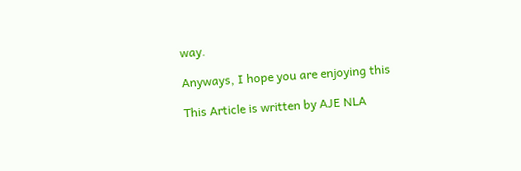way.

Anyways, I hope you are enjoying this

This Article is written by AJE NLA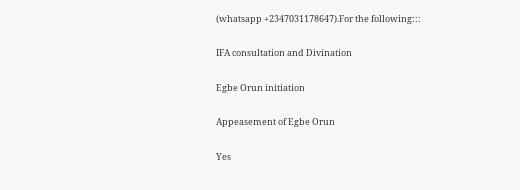(whatsapp +2347031178647).For the following:::

IFA consultation and Divination

Egbe Orun initiation

Appeasement of Egbe Orun

Yes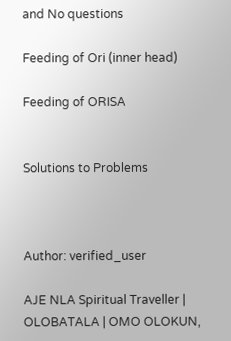and No questions

Feeding of Ori (inner head)

Feeding of ORISA


Solutions to Problems



Author: verified_user

AJE NLA Spiritual Traveller | OLOBATALA | OMO OLOKUN,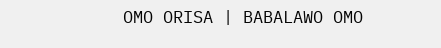OMO ORISA | BABALAWO OMO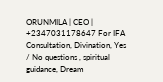ORUNMILA | CEO | +2347031178647 For IFA Consultation, Divination, Yes / No questions , spiritual guidance, Dream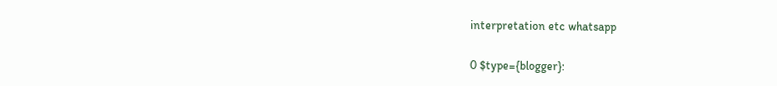interpretation etc whatsapp

0 $type={blogger}: